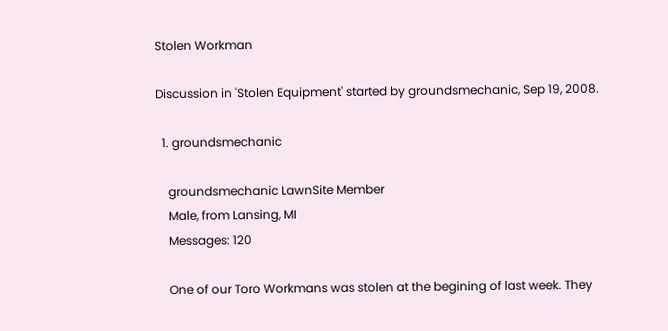Stolen Workman

Discussion in 'Stolen Equipment' started by groundsmechanic, Sep 19, 2008.

  1. groundsmechanic

    groundsmechanic LawnSite Member
    Male, from Lansing, MI
    Messages: 120

    One of our Toro Workmans was stolen at the begining of last week. They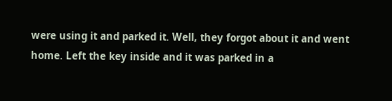were using it and parked it. Well, they forgot about it and went home. Left the key inside and it was parked in a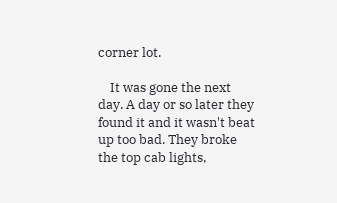corner lot.

    It was gone the next day. A day or so later they found it and it wasn't beat up too bad. They broke the top cab lights,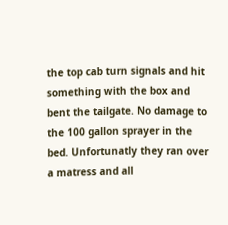the top cab turn signals and hit something with the box and bent the tailgate. No damage to the 100 gallon sprayer in the bed. Unfortunatly they ran over a matress and all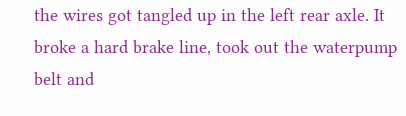the wires got tangled up in the left rear axle. It broke a hard brake line, took out the waterpump belt and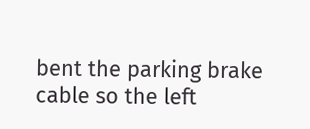bent the parking brake cable so the left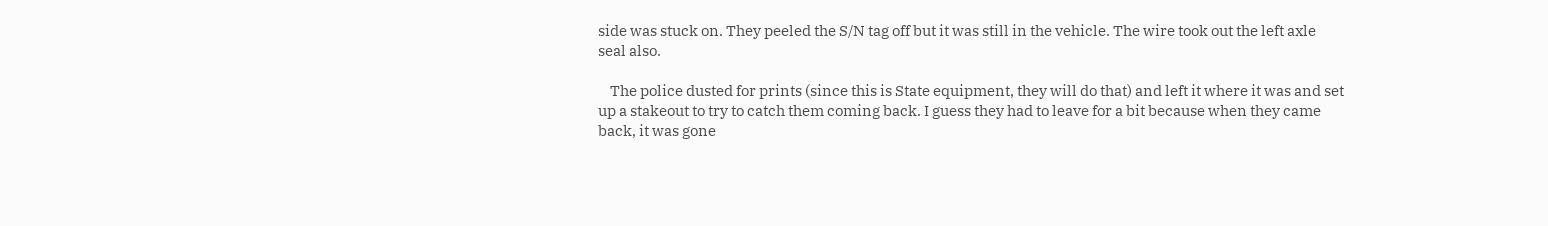side was stuck on. They peeled the S/N tag off but it was still in the vehicle. The wire took out the left axle seal also.

    The police dusted for prints (since this is State equipment, they will do that) and left it where it was and set up a stakeout to try to catch them coming back. I guess they had to leave for a bit because when they came back, it was gone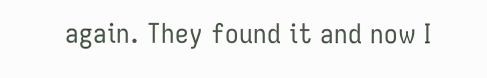again. They found it and now I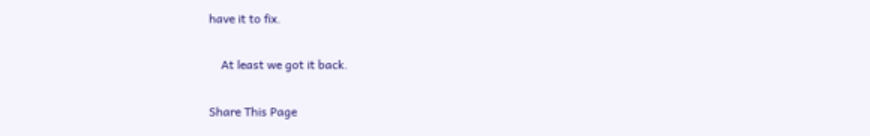have it to fix.

    At least we got it back.

Share This Page